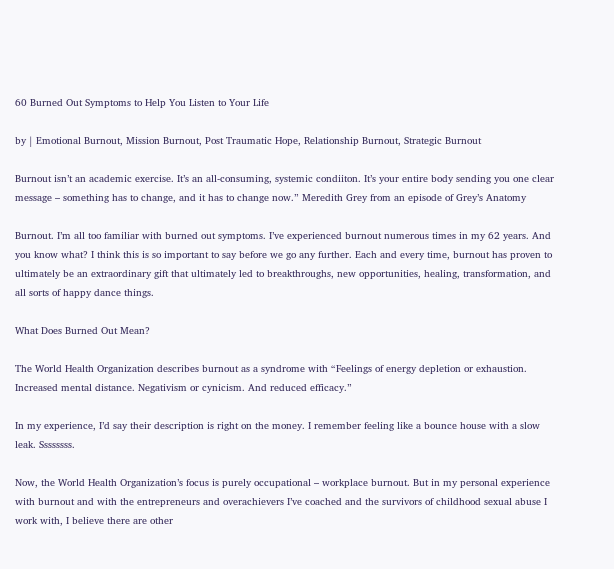60 Burned Out Symptoms to Help You Listen to Your Life

by | Emotional Burnout, Mission Burnout, Post Traumatic Hope, Relationship Burnout, Strategic Burnout

Burnout isn’t an academic exercise. It’s an all-consuming, systemic condiiton. It’s your entire body sending you one clear message – something has to change, and it has to change now.” Meredith Grey from an episode of Grey’s Anatomy

Burnout. I’m all too familiar with burned out symptoms. I’ve experienced burnout numerous times in my 62 years. And you know what? I think this is so important to say before we go any further. Each and every time, burnout has proven to ultimately be an extraordinary gift that ultimately led to breakthroughs, new opportunities, healing, transformation, and all sorts of happy dance things.

What Does Burned Out Mean?

The World Health Organization describes burnout as a syndrome with “Feelings of energy depletion or exhaustion. Increased mental distance. Negativism or cynicism. And reduced efficacy.”

In my experience, I’d say their description is right on the money. I remember feeling like a bounce house with a slow leak. Ssssssss.

Now, the World Health Organization’s focus is purely occupational – workplace burnout. But in my personal experience with burnout and with the entrepreneurs and overachievers I’ve coached and the survivors of childhood sexual abuse I work with, I believe there are other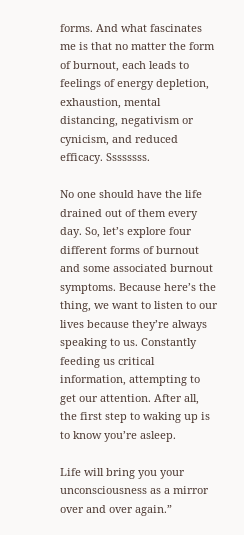forms. And what fascinates me is that no matter the form of burnout, each leads to feelings of energy depletion, exhaustion, mental distancing, negativism or cynicism, and reduced efficacy. Ssssssss.

No one should have the life drained out of them every day. So, let’s explore four different forms of burnout and some associated burnout symptoms. Because here’s the thing, we want to listen to our lives because they’re always speaking to us. Constantly feeding us critical information, attempting to get our attention. After all, the first step to waking up is to know you’re asleep.

Life will bring you your unconsciousness as a mirror over and over again.”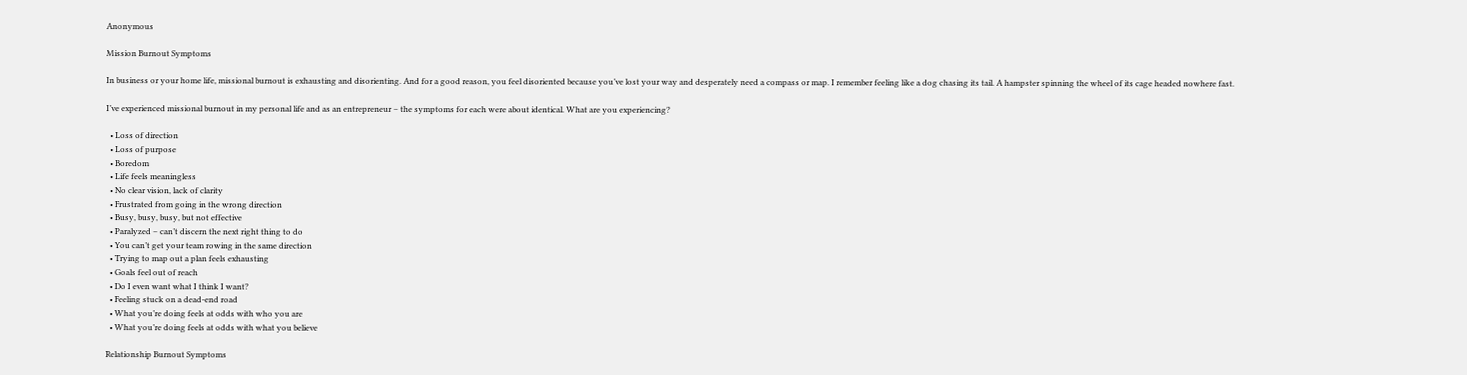Anonymous

Mission Burnout Symptoms

In business or your home life, missional burnout is exhausting and disorienting. And for a good reason, you feel disoriented because you’ve lost your way and desperately need a compass or map. I remember feeling like a dog chasing its tail. A hampster spinning the wheel of its cage headed nowhere fast.

I’ve experienced missional burnout in my personal life and as an entrepreneur – the symptoms for each were about identical. What are you experiencing?

  • Loss of direction
  • Loss of purpose
  • Boredom
  • Life feels meaningless
  • No clear vision, lack of clarity
  • Frustrated from going in the wrong direction
  • Busy, busy, busy, but not effective
  • Paralyzed – can’t discern the next right thing to do
  • You can’t get your team rowing in the same direction
  • Trying to map out a plan feels exhausting
  • Goals feel out of reach
  • Do I even want what I think I want?
  • Feeling stuck on a dead-end road
  • What you’re doing feels at odds with who you are
  • What you’re doing feels at odds with what you believe

Relationship Burnout Symptoms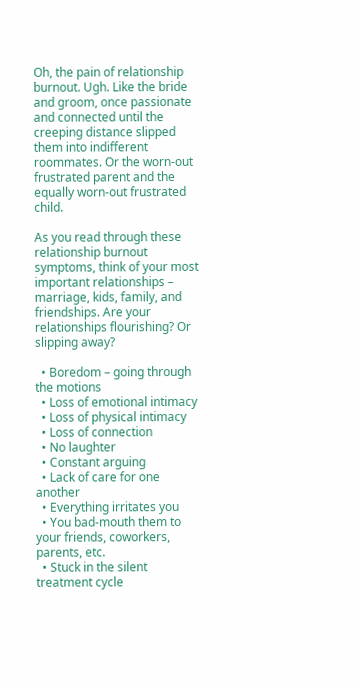Oh, the pain of relationship burnout. Ugh. Like the bride and groom, once passionate and connected until the creeping distance slipped them into indifferent roommates. Or the worn-out frustrated parent and the equally worn-out frustrated child.

As you read through these relationship burnout symptoms, think of your most important relationships – marriage, kids, family, and friendships. Are your relationships flourishing? Or slipping away?

  • Boredom – going through the motions
  • Loss of emotional intimacy
  • Loss of physical intimacy
  • Loss of connection
  • No laughter
  • Constant arguing
  • Lack of care for one another
  • Everything irritates you
  • You bad-mouth them to your friends, coworkers, parents, etc.
  • Stuck in the silent treatment cycle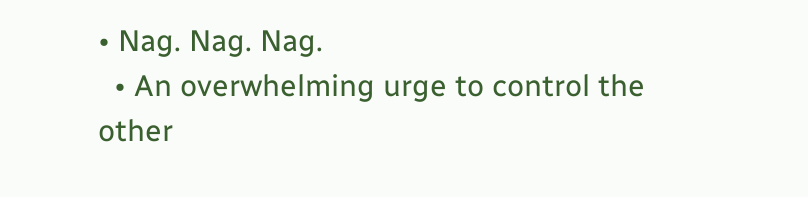• Nag. Nag. Nag.
  • An overwhelming urge to control the other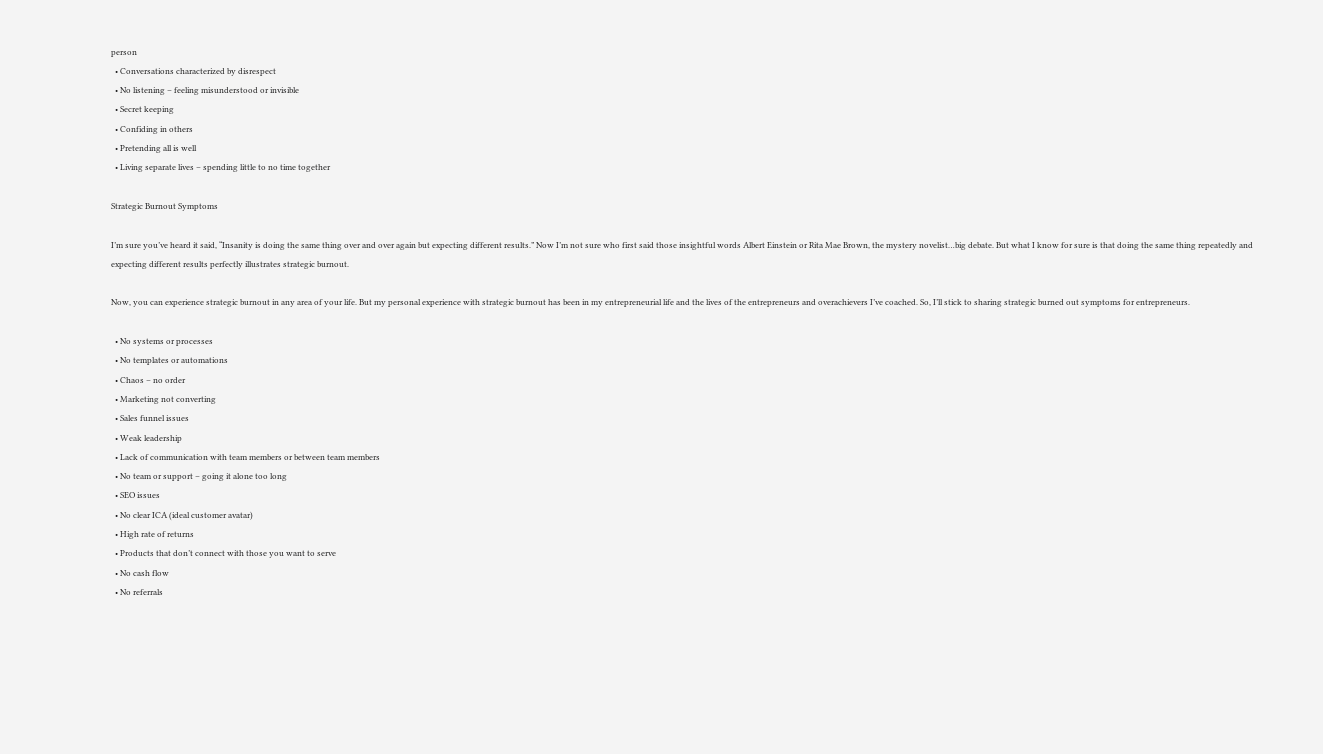person
  • Conversations characterized by disrespect
  • No listening – feeling misunderstood or invisible
  • Secret keeping
  • Confiding in others
  • Pretending all is well
  • Living separate lives – spending little to no time together

Strategic Burnout Symptoms

I’m sure you’ve heard it said, “Insanity is doing the same thing over and over again but expecting different results.” Now I’m not sure who first said those insightful words Albert Einstein or Rita Mae Brown, the mystery novelist…big debate. But what I know for sure is that doing the same thing repeatedly and expecting different results perfectly illustrates strategic burnout.

Now, you can experience strategic burnout in any area of your life. But my personal experience with strategic burnout has been in my entrepreneurial life and the lives of the entrepreneurs and overachievers I’ve coached. So, I’ll stick to sharing strategic burned out symptoms for entrepreneurs.

  • No systems or processes
  • No templates or automations
  • Chaos – no order
  • Marketing not converting
  • Sales funnel issues
  • Weak leadership
  • Lack of communication with team members or between team members
  • No team or support – going it alone too long
  • SEO issues
  • No clear ICA (ideal customer avatar)
  • High rate of returns
  • Products that don’t connect with those you want to serve
  • No cash flow
  • No referrals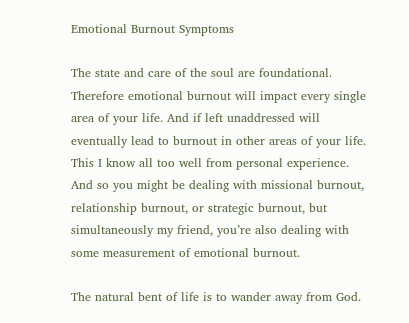Emotional Burnout Symptoms

The state and care of the soul are foundational. Therefore emotional burnout will impact every single area of your life. And if left unaddressed will eventually lead to burnout in other areas of your life. This I know all too well from personal experience. And so you might be dealing with missional burnout, relationship burnout, or strategic burnout, but simultaneously my friend, you’re also dealing with some measurement of emotional burnout.

The natural bent of life is to wander away from God.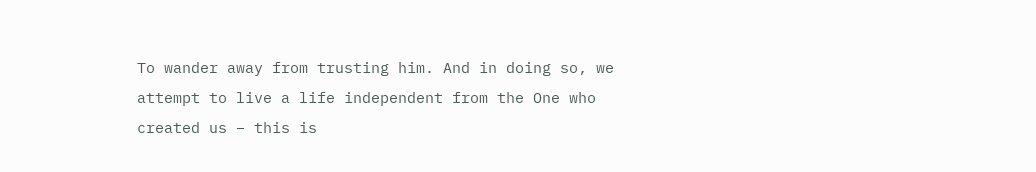To wander away from trusting him. And in doing so, we attempt to live a life independent from the One who created us – this is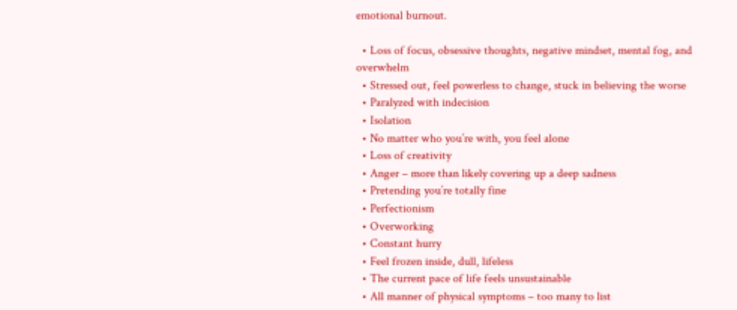emotional burnout.

  • Loss of focus, obsessive thoughts, negative mindset, mental fog, and overwhelm
  • Stressed out, feel powerless to change, stuck in believing the worse
  • Paralyzed with indecision
  • Isolation
  • No matter who you’re with, you feel alone
  • Loss of creativity
  • Anger – more than likely covering up a deep sadness
  • Pretending you’re totally fine
  • Perfectionism
  • Overworking
  • Constant hurry
  • Feel frozen inside, dull, lifeless
  • The current pace of life feels unsustainable
  • All manner of physical symptoms – too many to list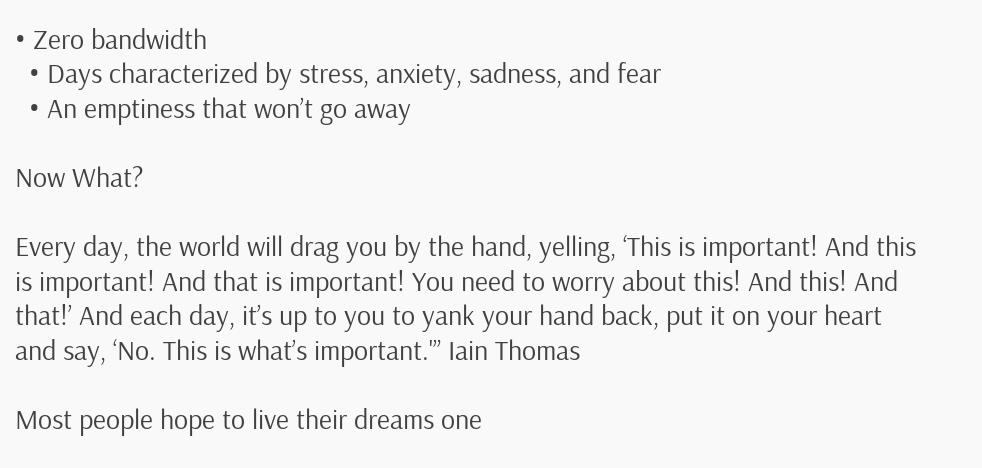• Zero bandwidth
  • Days characterized by stress, anxiety, sadness, and fear
  • An emptiness that won’t go away

Now What?

Every day, the world will drag you by the hand, yelling, ‘This is important! And this is important! And that is important! You need to worry about this! And this! And that!’ And each day, it’s up to you to yank your hand back, put it on your heart and say, ‘No. This is what’s important.'” Iain Thomas

Most people hope to live their dreams one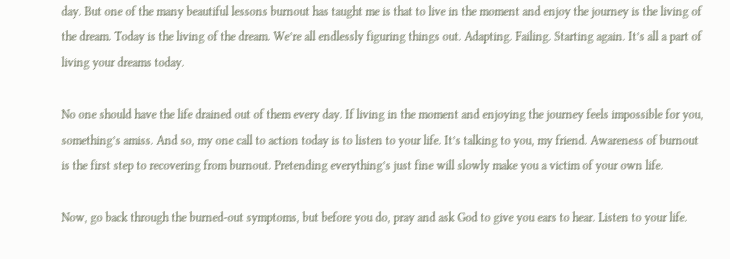day. But one of the many beautiful lessons burnout has taught me is that to live in the moment and enjoy the journey is the living of the dream. Today is the living of the dream. We’re all endlessly figuring things out. Adapting. Failing. Starting again. It’s all a part of living your dreams today.

No one should have the life drained out of them every day. If living in the moment and enjoying the journey feels impossible for you, something’s amiss. And so, my one call to action today is to listen to your life. It’s talking to you, my friend. Awareness of burnout is the first step to recovering from burnout. Pretending everything’s just fine will slowly make you a victim of your own life.

Now, go back through the burned-out symptoms, but before you do, pray and ask God to give you ears to hear. Listen to your life.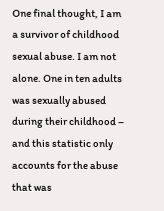One final thought, I am a survivor of childhood sexual abuse. I am not alone. One in ten adults was sexually abused during their childhood – and this statistic only accounts for the abuse that was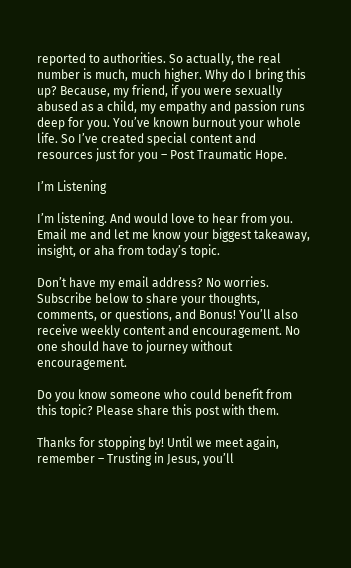reported to authorities. So actually, the real number is much, much higher. Why do I bring this up? Because, my friend, if you were sexually abused as a child, my empathy and passion runs deep for you. You’ve known burnout your whole life. So I’ve created special content and resources just for you – Post Traumatic Hope.

I’m Listening

I’m listening. And would love to hear from you. Email me and let me know your biggest takeaway, insight, or aha from today’s topic.

Don’t have my email address? No worries. Subscribe below to share your thoughts, comments, or questions, and Bonus! You’ll also receive weekly content and encouragement. No one should have to journey without encouragement.

Do you know someone who could benefit from this topic? Please share this post with them.

Thanks for stopping by! Until we meet again, remember – Trusting in Jesus, you’ll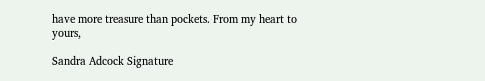have more treasure than pockets. From my heart to yours,

Sandra Adcock Signature